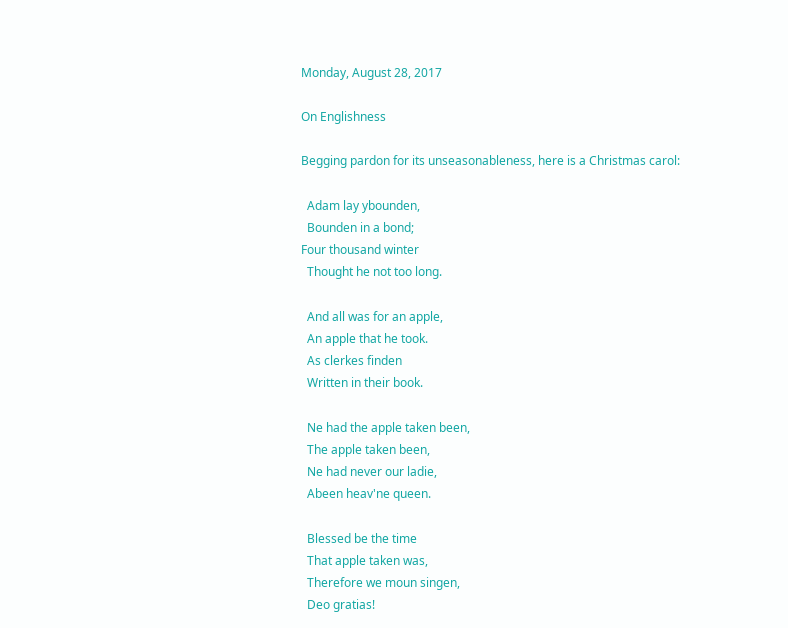Monday, August 28, 2017

On Englishness

Begging pardon for its unseasonableness, here is a Christmas carol:

  Adam lay ybounden,
  Bounden in a bond;
Four thousand winter
  Thought he not too long.

  And all was for an apple,
  An apple that he took.
  As clerkes finden
  Written in their book.

  Ne had the apple taken been,
  The apple taken been,
  Ne had never our ladie,
  Abeen heav'ne queen.

  Blessed be the time
  That apple taken was,
  Therefore we moun singen,
  Deo gratias!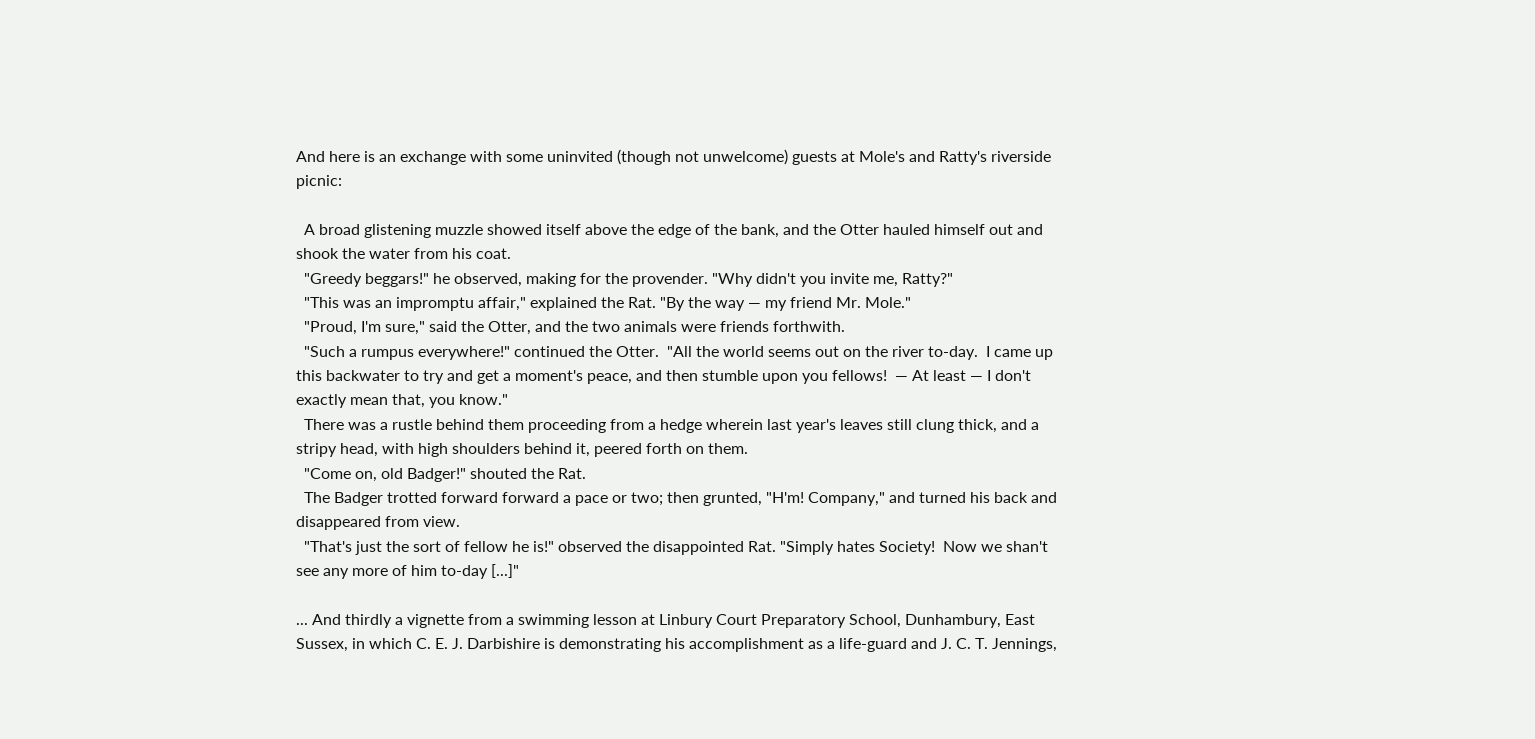And here is an exchange with some uninvited (though not unwelcome) guests at Mole's and Ratty's riverside picnic:

  A broad glistening muzzle showed itself above the edge of the bank, and the Otter hauled himself out and shook the water from his coat.
  "Greedy beggars!" he observed, making for the provender. "Why didn't you invite me, Ratty?"
  "This was an impromptu affair," explained the Rat. "By the way — my friend Mr. Mole."
  "Proud, I'm sure," said the Otter, and the two animals were friends forthwith.
  "Such a rumpus everywhere!" continued the Otter.  "All the world seems out on the river to-day.  I came up this backwater to try and get a moment's peace, and then stumble upon you fellows!  — At least — I don't exactly mean that, you know."
  There was a rustle behind them proceeding from a hedge wherein last year's leaves still clung thick, and a stripy head, with high shoulders behind it, peered forth on them.
  "Come on, old Badger!" shouted the Rat.
  The Badger trotted forward forward a pace or two; then grunted, "H'm! Company," and turned his back and disappeared from view.
  "That's just the sort of fellow he is!" observed the disappointed Rat. "Simply hates Society!  Now we shan't see any more of him to-day [...]"

... And thirdly a vignette from a swimming lesson at Linbury Court Preparatory School, Dunhambury, East Sussex, in which C. E. J. Darbishire is demonstrating his accomplishment as a life-guard and J. C. T. Jennings,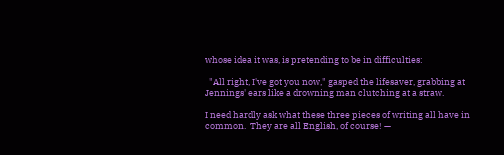whose idea it was, is pretending to be in difficulties:

  "All right, I've got you now," gasped the lifesaver, grabbing at Jennings' ears like a drowning man clutching at a straw.

I need hardly ask what these three pieces of writing all have in common.  They are all English, of course! —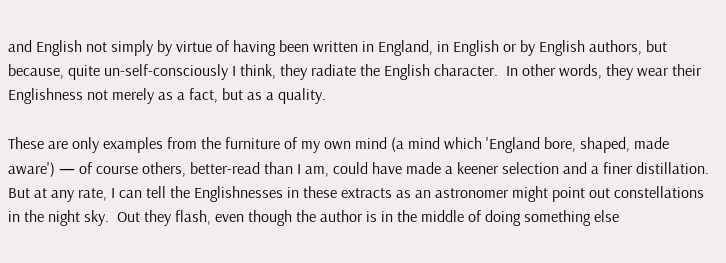and English not simply by virtue of having been written in England, in English or by English authors, but because, quite un-self-consciously I think, they radiate the English character.  In other words, they wear their Englishness not merely as a fact, but as a quality.

These are only examples from the furniture of my own mind (a mind which 'England bore, shaped, made aware') — of course others, better-read than I am, could have made a keener selection and a finer distillation.  But at any rate, I can tell the Englishnesses in these extracts as an astronomer might point out constellations in the night sky.  Out they flash, even though the author is in the middle of doing something else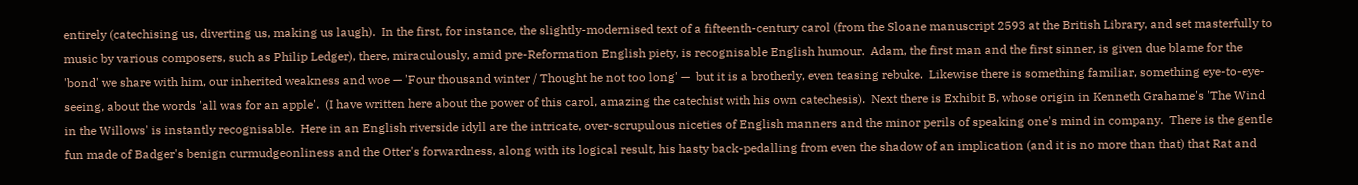entirely (catechising us, diverting us, making us laugh).  In the first, for instance, the slightly-modernised text of a fifteenth-century carol (from the Sloane manuscript 2593 at the British Library, and set masterfully to music by various composers, such as Philip Ledger), there, miraculously, amid pre-Reformation English piety, is recognisable English humour.  Adam, the first man and the first sinner, is given due blame for the 'bond' we share with him, our inherited weakness and woe — 'Four thousand winter / Thought he not too long' —  but it is a brotherly, even teasing rebuke.  Likewise there is something familiar, something eye-to-eye-seeing, about the words 'all was for an apple'.  (I have written here about the power of this carol, amazing the catechist with his own catechesis).  Next there is Exhibit B, whose origin in Kenneth Grahame's 'The Wind in the Willows' is instantly recognisable.  Here in an English riverside idyll are the intricate, over-scrupulous niceties of English manners and the minor perils of speaking one's mind in company.  There is the gentle fun made of Badger's benign curmudgeonliness and the Otter's forwardness, along with its logical result, his hasty back-pedalling from even the shadow of an implication (and it is no more than that) that Rat and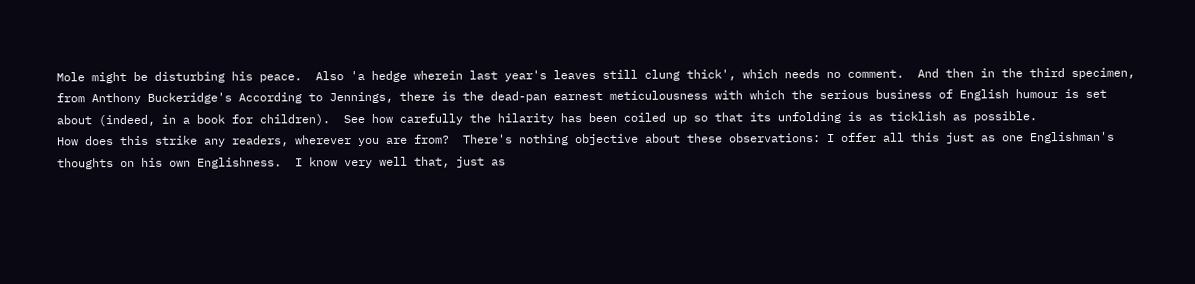Mole might be disturbing his peace.  Also 'a hedge wherein last year's leaves still clung thick', which needs no comment.  And then in the third specimen, from Anthony Buckeridge's According to Jennings, there is the dead-pan earnest meticulousness with which the serious business of English humour is set about (indeed, in a book for children).  See how carefully the hilarity has been coiled up so that its unfolding is as ticklish as possible.
How does this strike any readers, wherever you are from?  There's nothing objective about these observations: I offer all this just as one Englishman's thoughts on his own Englishness.  I know very well that, just as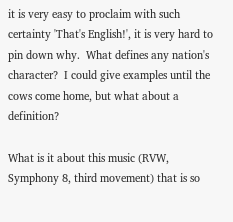it is very easy to proclaim with such certainty 'That's English!', it is very hard to pin down why.  What defines any nation's character?  I could give examples until the cows come home, but what about a definition?

What is it about this music (RVW, Symphony 8, third movement) that is so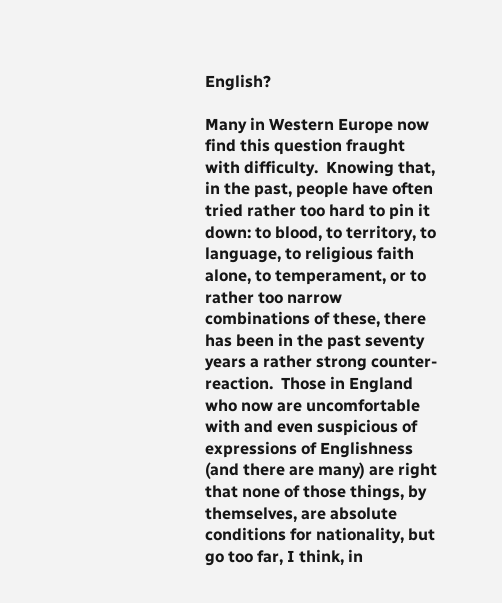English?

Many in Western Europe now find this question fraught with difficulty.  Knowing that, in the past, people have often tried rather too hard to pin it down: to blood, to territory, to language, to religious faith alone, to temperament, or to rather too narrow combinations of these, there has been in the past seventy years a rather strong counter-reaction.  Those in England who now are uncomfortable with and even suspicious of expressions of Englishness (and there are many) are right that none of those things, by themselves, are absolute conditions for nationality, but go too far, I think, in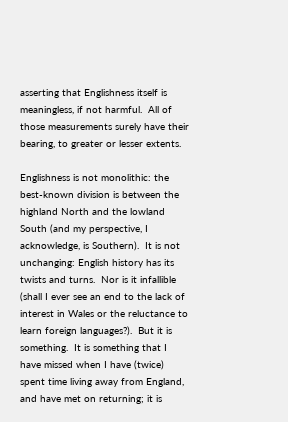asserting that Englishness itself is meaningless, if not harmful.  All of those measurements surely have their bearing, to greater or lesser extents.

Englishness is not monolithic: the best-known division is between the highland North and the lowland South (and my perspective, I acknowledge, is Southern).  It is not unchanging: English history has its twists and turns.  Nor is it infallible (shall I ever see an end to the lack of interest in Wales or the reluctance to learn foreign languages?).  But it is something.  It is something that I have missed when I have (twice) spent time living away from England, and have met on returning; it is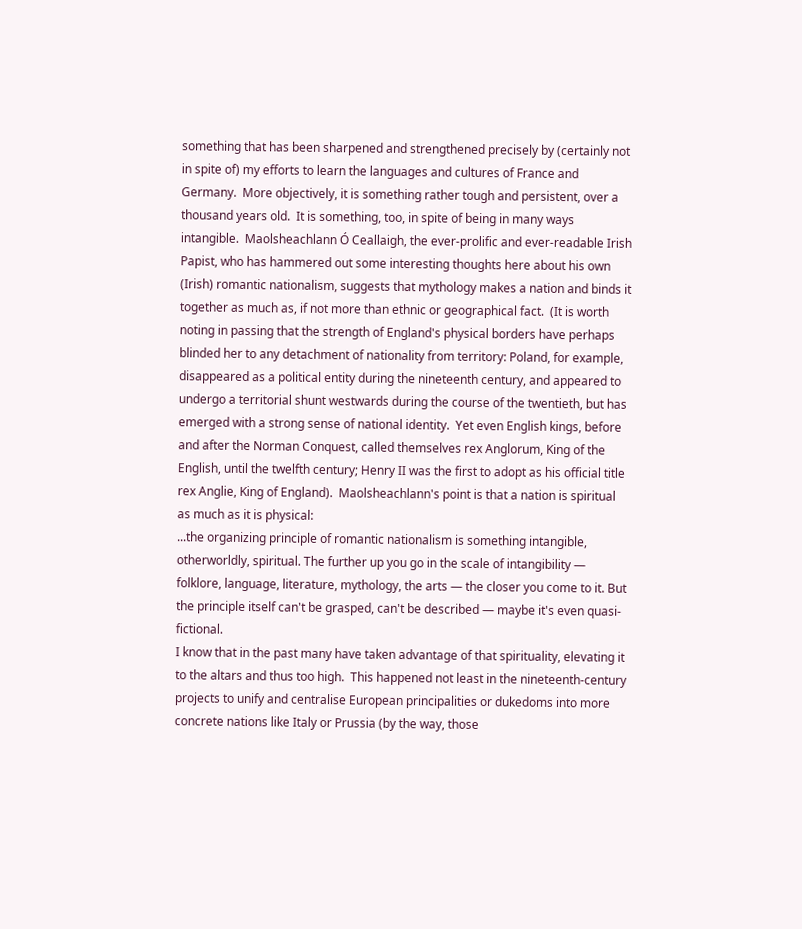something that has been sharpened and strengthened precisely by (certainly not in spite of) my efforts to learn the languages and cultures of France and Germany.  More objectively, it is something rather tough and persistent, over a thousand years old.  It is something, too, in spite of being in many ways intangible.  Maolsheachlann Ó Ceallaigh, the ever-prolific and ever-readable Irish Papist, who has hammered out some interesting thoughts here about his own (Irish) romantic nationalism, suggests that mythology makes a nation and binds it together as much as, if not more than ethnic or geographical fact.  (It is worth noting in passing that the strength of England's physical borders have perhaps blinded her to any detachment of nationality from territory: Poland, for example, disappeared as a political entity during the nineteenth century, and appeared to undergo a territorial shunt westwards during the course of the twentieth, but has emerged with a strong sense of national identity.  Yet even English kings, before and after the Norman Conquest, called themselves rex Anglorum, King of the English, until the twelfth century; Henry II was the first to adopt as his official title rex Anglie, King of England).  Maolsheachlann's point is that a nation is spiritual as much as it is physical:
...the organizing principle of romantic nationalism is something intangible, otherworldly, spiritual. The further up you go in the scale of intangibility — folklore, language, literature, mythology, the arts — the closer you come to it. But the principle itself can't be grasped, can't be described — maybe it's even quasi-fictional.
I know that in the past many have taken advantage of that spirituality, elevating it to the altars and thus too high.  This happened not least in the nineteenth-century projects to unify and centralise European principalities or dukedoms into more concrete nations like Italy or Prussia (by the way, those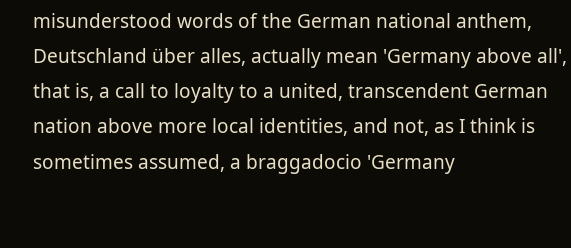misunderstood words of the German national anthem, Deutschland über alles, actually mean 'Germany above all', that is, a call to loyalty to a united, transcendent German nation above more local identities, and not, as I think is sometimes assumed, a braggadocio 'Germany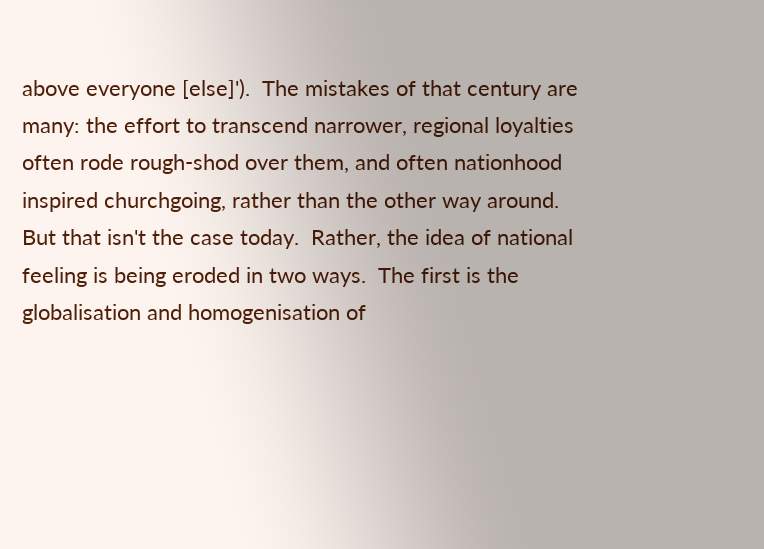above everyone [else]').  The mistakes of that century are many: the effort to transcend narrower, regional loyalties often rode rough-shod over them, and often nationhood inspired churchgoing, rather than the other way around.   But that isn't the case today.  Rather, the idea of national feeling is being eroded in two ways.  The first is the globalisation and homogenisation of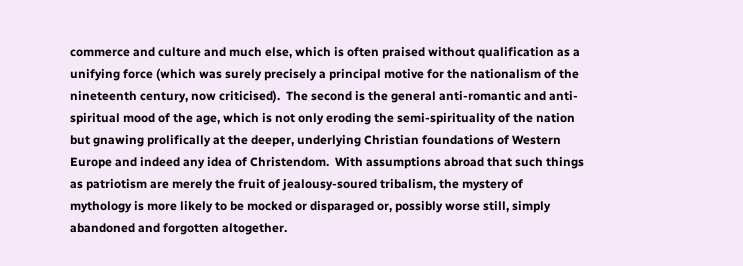commerce and culture and much else, which is often praised without qualification as a unifying force (which was surely precisely a principal motive for the nationalism of the nineteenth century, now criticised).  The second is the general anti-romantic and anti-spiritual mood of the age, which is not only eroding the semi-spirituality of the nation but gnawing prolifically at the deeper, underlying Christian foundations of Western Europe and indeed any idea of Christendom.  With assumptions abroad that such things as patriotism are merely the fruit of jealousy-soured tribalism, the mystery of mythology is more likely to be mocked or disparaged or, possibly worse still, simply abandoned and forgotten altogether.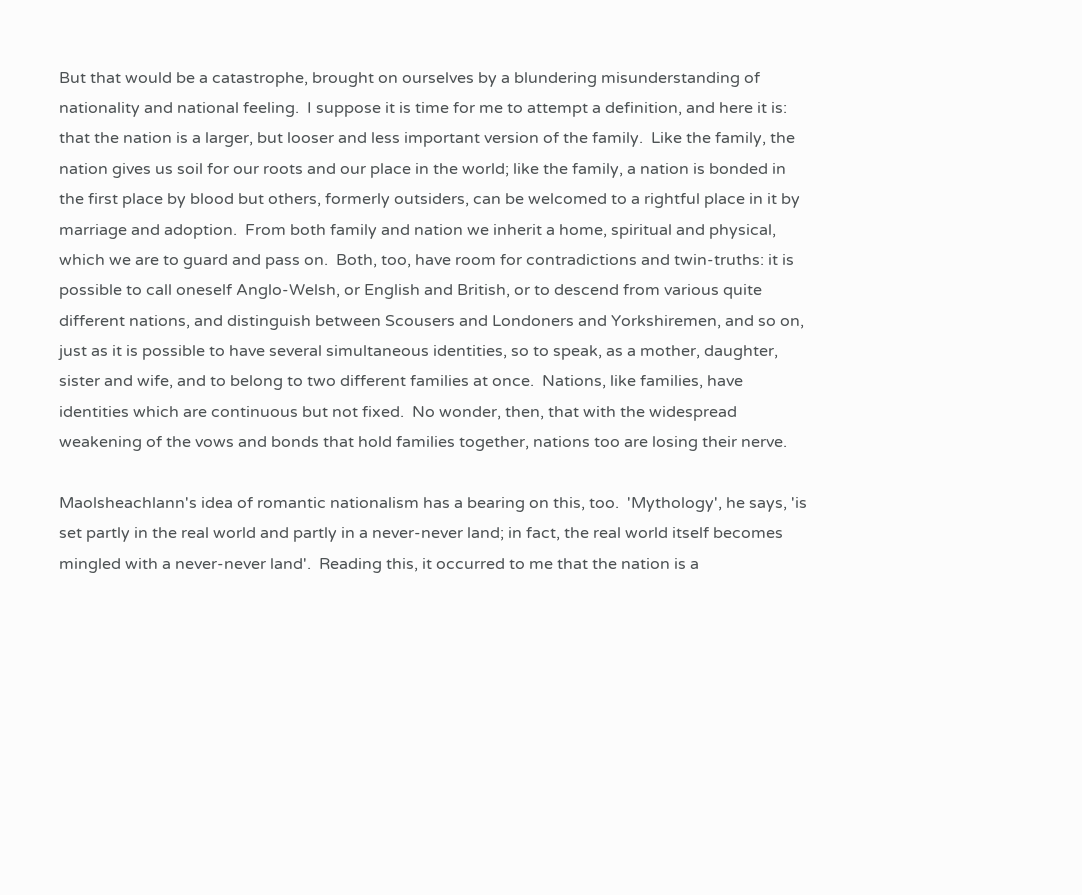But that would be a catastrophe, brought on ourselves by a blundering misunderstanding of nationality and national feeling.  I suppose it is time for me to attempt a definition, and here it is: that the nation is a larger, but looser and less important version of the family.  Like the family, the nation gives us soil for our roots and our place in the world; like the family, a nation is bonded in the first place by blood but others, formerly outsiders, can be welcomed to a rightful place in it by marriage and adoption.  From both family and nation we inherit a home, spiritual and physical, which we are to guard and pass on.  Both, too, have room for contradictions and twin-truths: it is possible to call oneself Anglo-Welsh, or English and British, or to descend from various quite different nations, and distinguish between Scousers and Londoners and Yorkshiremen, and so on, just as it is possible to have several simultaneous identities, so to speak, as a mother, daughter, sister and wife, and to belong to two different families at once.  Nations, like families, have identities which are continuous but not fixed.  No wonder, then, that with the widespread weakening of the vows and bonds that hold families together, nations too are losing their nerve.

Maolsheachlann's idea of romantic nationalism has a bearing on this, too.  'Mythology', he says, 'is set partly in the real world and partly in a never-never land; in fact, the real world itself becomes mingled with a never-never land'.  Reading this, it occurred to me that the nation is a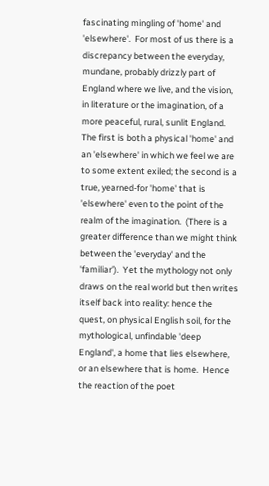fascinating mingling of 'home' and 'elsewhere'.  For most of us there is a discrepancy between the everyday, mundane, probably drizzly part of England where we live, and the vision, in literature or the imagination, of a more peaceful, rural, sunlit England.  The first is both a physical 'home' and an 'elsewhere' in which we feel we are to some extent exiled; the second is a true, yearned-for 'home' that is 'elsewhere' even to the point of the realm of the imagination.  (There is a greater difference than we might think between the 'everyday' and the 'familiar').  Yet the mythology not only draws on the real world but then writes itself back into reality: hence the quest, on physical English soil, for the mythological, unfindable 'deep England', a home that lies elsewhere, or an elsewhere that is home.  Hence the reaction of the poet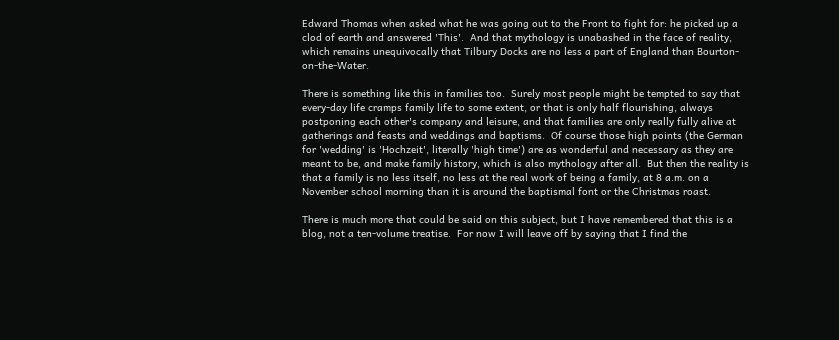Edward Thomas when asked what he was going out to the Front to fight for: he picked up a clod of earth and answered 'This'.  And that mythology is unabashed in the face of reality, which remains unequivocally that Tilbury Docks are no less a part of England than Bourton-on-the-Water.

There is something like this in families too.  Surely most people might be tempted to say that every-day life cramps family life to some extent, or that is only half flourishing, always postponing each other's company and leisure, and that families are only really fully alive at gatherings and feasts and weddings and baptisms.  Of course those high points (the German for 'wedding' is 'Hochzeit', literally 'high time') are as wonderful and necessary as they are meant to be, and make family history, which is also mythology after all.  But then the reality is that a family is no less itself, no less at the real work of being a family, at 8 a.m. on a November school morning than it is around the baptismal font or the Christmas roast.

There is much more that could be said on this subject, but I have remembered that this is a blog, not a ten-volume treatise.  For now I will leave off by saying that I find the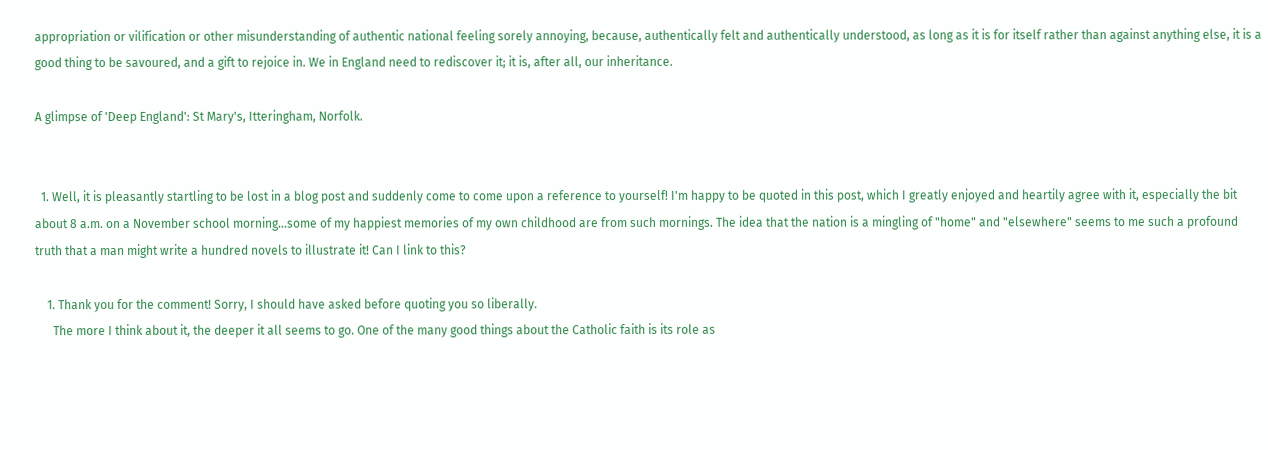appropriation or vilification or other misunderstanding of authentic national feeling sorely annoying, because, authentically felt and authentically understood, as long as it is for itself rather than against anything else, it is a good thing to be savoured, and a gift to rejoice in. We in England need to rediscover it; it is, after all, our inheritance.

A glimpse of 'Deep England': St Mary's, Itteringham, Norfolk.


  1. Well, it is pleasantly startling to be lost in a blog post and suddenly come to come upon a reference to yourself! I'm happy to be quoted in this post, which I greatly enjoyed and heartily agree with it, especially the bit about 8 a.m. on a November school morning...some of my happiest memories of my own childhood are from such mornings. The idea that the nation is a mingling of "home" and "elsewhere" seems to me such a profound truth that a man might write a hundred novels to illustrate it! Can I link to this?

    1. Thank you for the comment! Sorry, I should have asked before quoting you so liberally.
      The more I think about it, the deeper it all seems to go. One of the many good things about the Catholic faith is its role as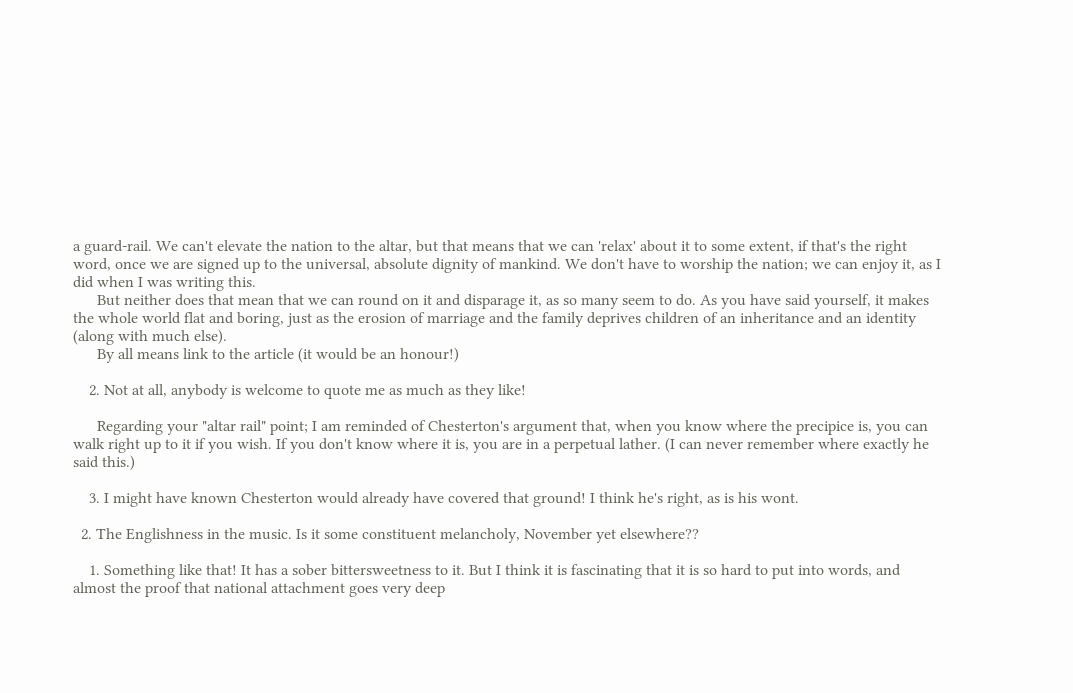a guard-rail. We can't elevate the nation to the altar, but that means that we can 'relax' about it to some extent, if that's the right word, once we are signed up to the universal, absolute dignity of mankind. We don't have to worship the nation; we can enjoy it, as I did when I was writing this.
      But neither does that mean that we can round on it and disparage it, as so many seem to do. As you have said yourself, it makes the whole world flat and boring, just as the erosion of marriage and the family deprives children of an inheritance and an identity (along with much else).
      By all means link to the article (it would be an honour!)

    2. Not at all, anybody is welcome to quote me as much as they like!

      Regarding your "altar rail" point; I am reminded of Chesterton's argument that, when you know where the precipice is, you can walk right up to it if you wish. If you don't know where it is, you are in a perpetual lather. (I can never remember where exactly he said this.)

    3. I might have known Chesterton would already have covered that ground! I think he's right, as is his wont.

  2. The Englishness in the music. Is it some constituent melancholy, November yet elsewhere??

    1. Something like that! It has a sober bittersweetness to it. But I think it is fascinating that it is so hard to put into words, and almost the proof that national attachment goes very deep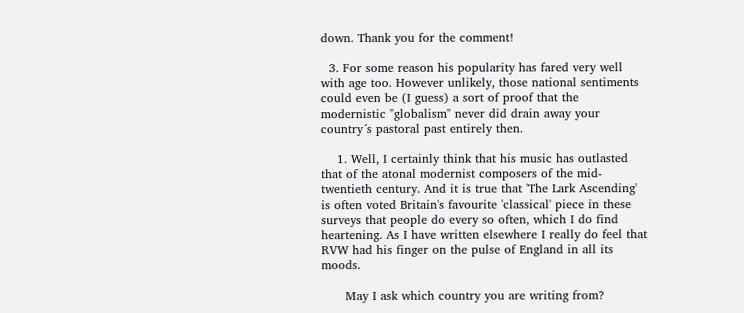down. Thank you for the comment!

  3. For some reason his popularity has fared very well with age too. However unlikely, those national sentiments could even be (I guess) a sort of proof that the modernistic "globalism" never did drain away your country´s pastoral past entirely then.

    1. Well, I certainly think that his music has outlasted that of the atonal modernist composers of the mid-twentieth century. And it is true that 'The Lark Ascending' is often voted Britain's favourite 'classical' piece in these surveys that people do every so often, which I do find heartening. As I have written elsewhere I really do feel that RVW had his finger on the pulse of England in all its moods.

      May I ask which country you are writing from?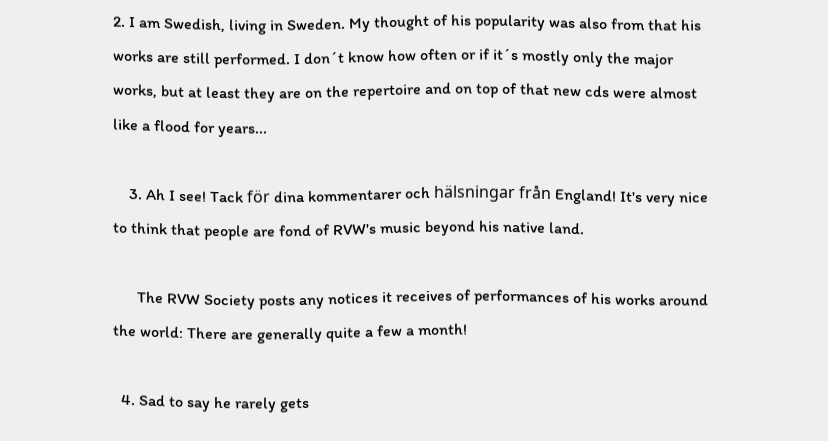2. I am Swedish, living in Sweden. My thought of his popularity was also from that his works are still performed. I don´t know how often or if it´s mostly only the major works, but at least they are on the repertoire and on top of that new cds were almost like a flood for years...

    3. Ah I see! Tack för dina kommentarer och hälsningar från England! It's very nice to think that people are fond of RVW's music beyond his native land.

      The RVW Society posts any notices it receives of performances of his works around the world: There are generally quite a few a month!

  4. Sad to say he rarely gets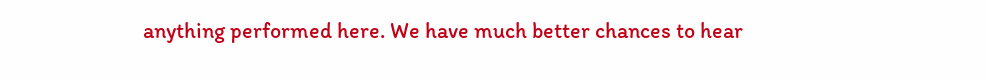anything performed here. We have much better chances to hear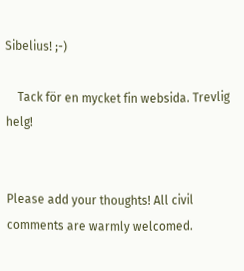Sibelius! ;-)

    Tack för en mycket fin websida. Trevlig helg!


Please add your thoughts! All civil comments are warmly welcomed.